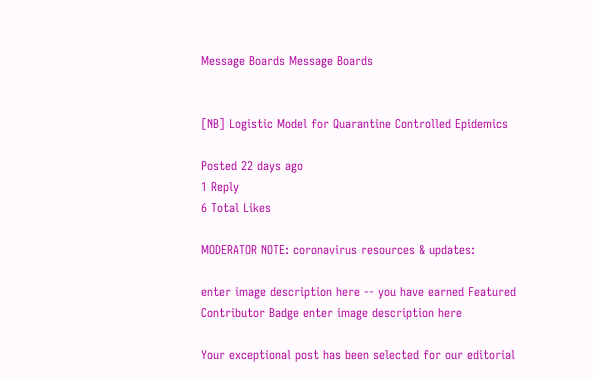Message Boards Message Boards


[NB] Logistic Model for Quarantine Controlled Epidemics

Posted 22 days ago
1 Reply
6 Total Likes

MODERATOR NOTE: coronavirus resources & updates:

enter image description here -- you have earned Featured Contributor Badge enter image description here

Your exceptional post has been selected for our editorial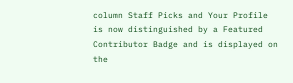column Staff Picks and Your Profile is now distinguished by a Featured Contributor Badge and is displayed on the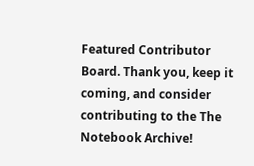Featured Contributor Board. Thank you, keep it coming, and consider contributing to the The Notebook Archive!